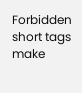Forbidden short tags make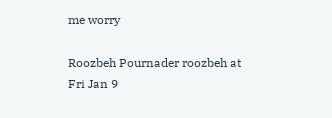me worry

Roozbeh Pournader roozbeh at
Fri Jan 9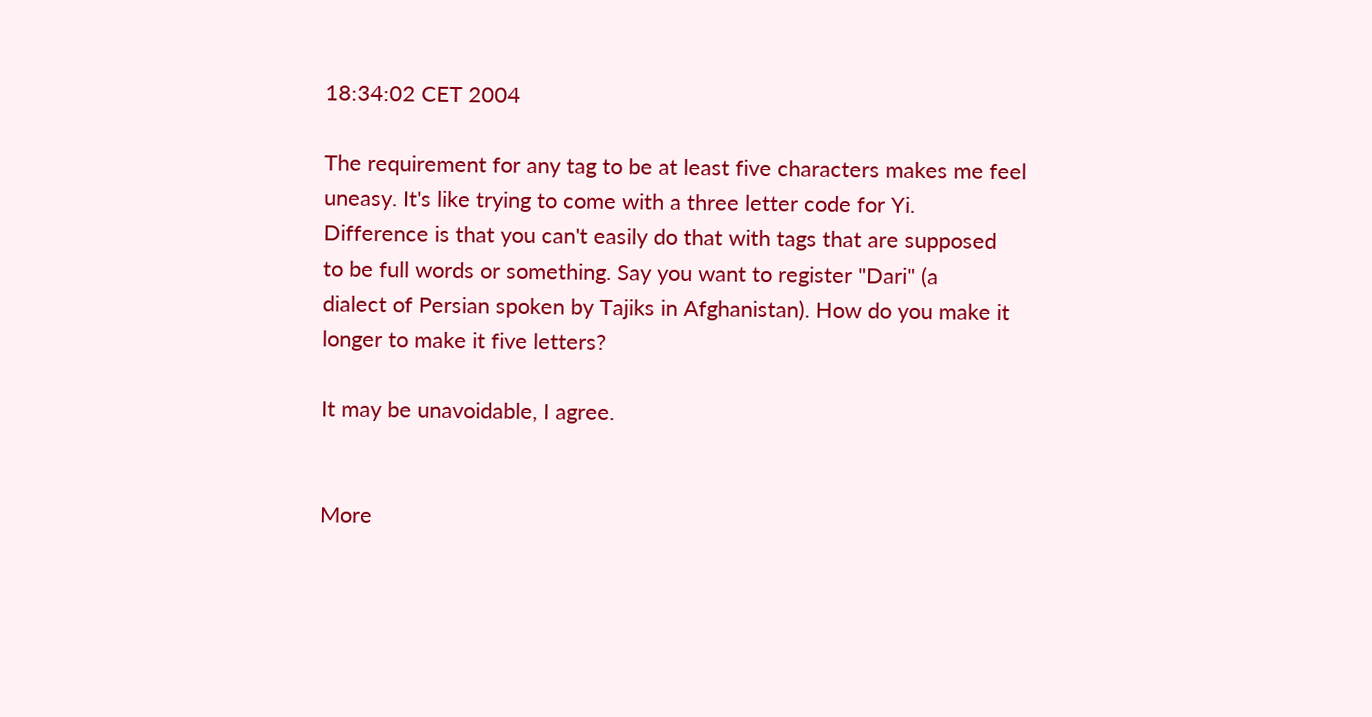18:34:02 CET 2004

The requirement for any tag to be at least five characters makes me feel
uneasy. It's like trying to come with a three letter code for Yi.
Difference is that you can't easily do that with tags that are supposed
to be full words or something. Say you want to register "Dari" (a
dialect of Persian spoken by Tajiks in Afghanistan). How do you make it
longer to make it five letters?

It may be unavoidable, I agree.


More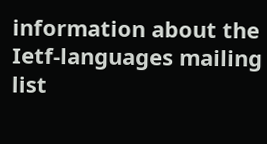information about the Ietf-languages mailing list